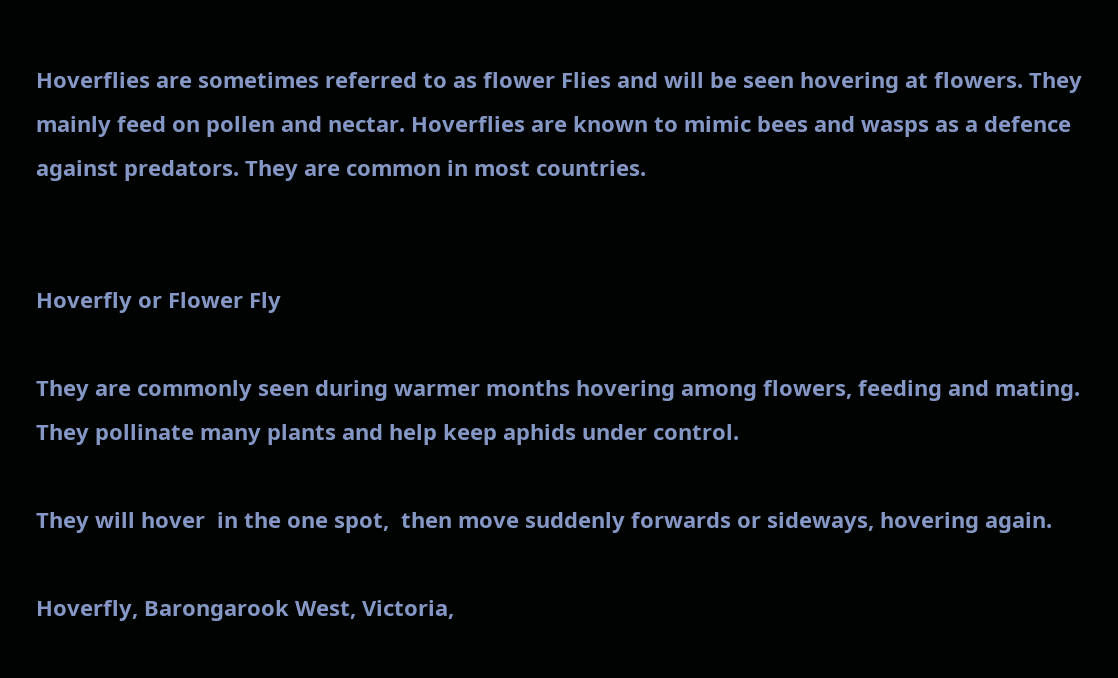Hoverflies are sometimes referred to as flower Flies and will be seen hovering at flowers. They mainly feed on pollen and nectar. Hoverflies are known to mimic bees and wasps as a defence against predators. They are common in most countries.


Hoverfly or Flower Fly

They are commonly seen during warmer months hovering among flowers, feeding and mating. They pollinate many plants and help keep aphids under control.

They will hover  in the one spot,  then move suddenly forwards or sideways, hovering again.

Hoverfly, Barongarook West, Victoria,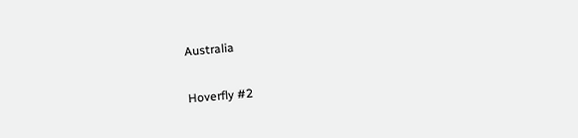Australia

Hoverfly #2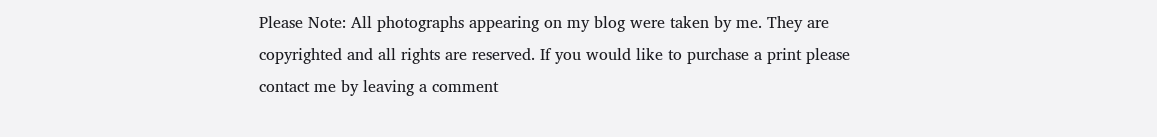Please Note: All photographs appearing on my blog were taken by me. They are copyrighted and all rights are reserved. If you would like to purchase a print please contact me by leaving a comment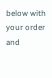below with your order and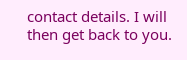contact details. I will then get back to you.